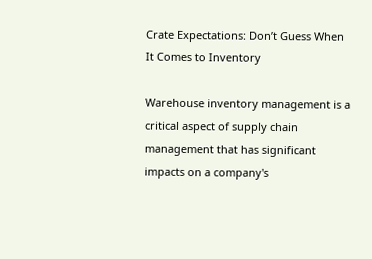Crate Expectations: Don’t Guess When It Comes to Inventory

Warehouse inventory management is a critical aspect of supply chain management that has significant impacts on a company's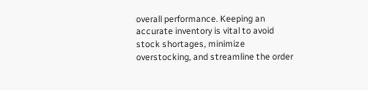overall performance. Keeping an accurate inventory is vital to avoid stock shortages, minimize overstocking, and streamline the order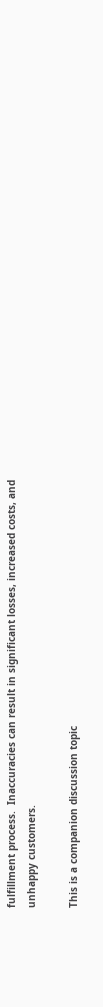fulfillment process.  Inaccuracies can result in significant losses, increased costs, and unhappy customers.

This is a companion discussion topic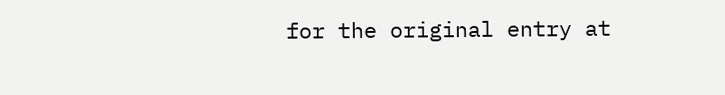for the original entry at